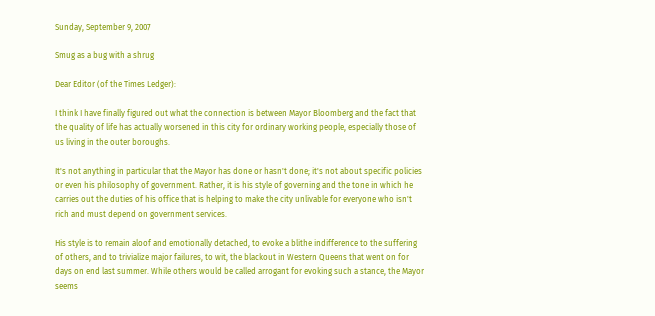Sunday, September 9, 2007

Smug as a bug with a shrug

Dear Editor (of the Times Ledger):

I think I have finally figured out what the connection is between Mayor Bloomberg and the fact that the quality of life has actually worsened in this city for ordinary working people, especially those of us living in the outer boroughs.

It's not anything in particular that the Mayor has done or hasn't done; it's not about specific policies or even his philosophy of government. Rather, it is his style of governing and the tone in which he carries out the duties of his office that is helping to make the city unlivable for everyone who isn't rich and must depend on government services.

His style is to remain aloof and emotionally detached, to evoke a blithe indifference to the suffering of others, and to trivialize major failures, to wit, the blackout in Western Queens that went on for days on end last summer. While others would be called arrogant for evoking such a stance, the Mayor seems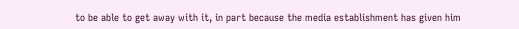to be able to get away with it, in part because the media establishment has given him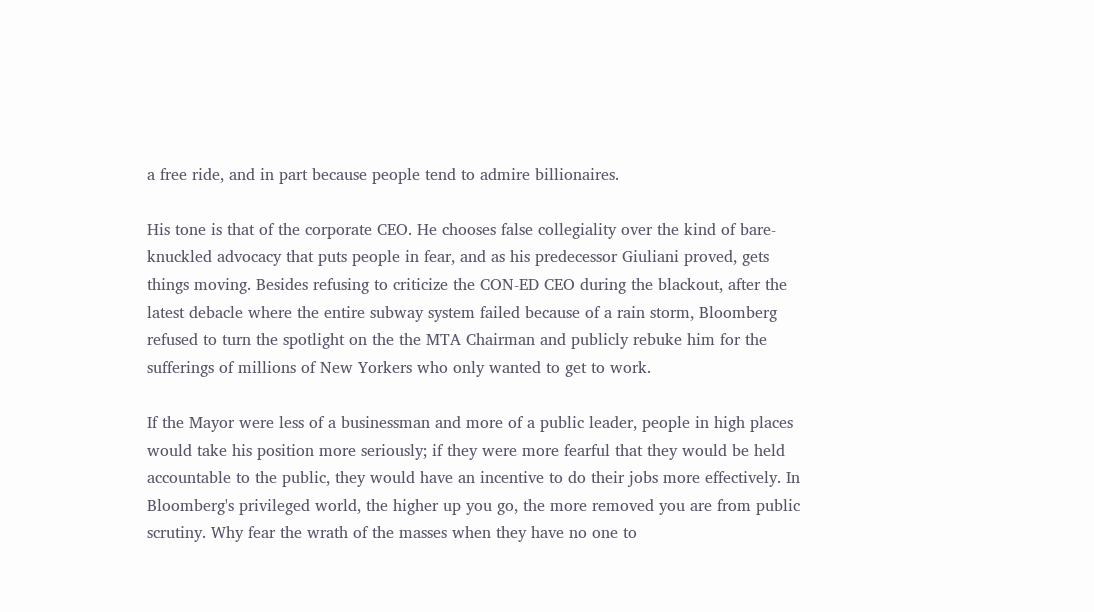a free ride, and in part because people tend to admire billionaires.

His tone is that of the corporate CEO. He chooses false collegiality over the kind of bare-knuckled advocacy that puts people in fear, and as his predecessor Giuliani proved, gets things moving. Besides refusing to criticize the CON-ED CEO during the blackout, after the latest debacle where the entire subway system failed because of a rain storm, Bloomberg refused to turn the spotlight on the the MTA Chairman and publicly rebuke him for the sufferings of millions of New Yorkers who only wanted to get to work.

If the Mayor were less of a businessman and more of a public leader, people in high places would take his position more seriously; if they were more fearful that they would be held accountable to the public, they would have an incentive to do their jobs more effectively. In Bloomberg's privileged world, the higher up you go, the more removed you are from public scrutiny. Why fear the wrath of the masses when they have no one to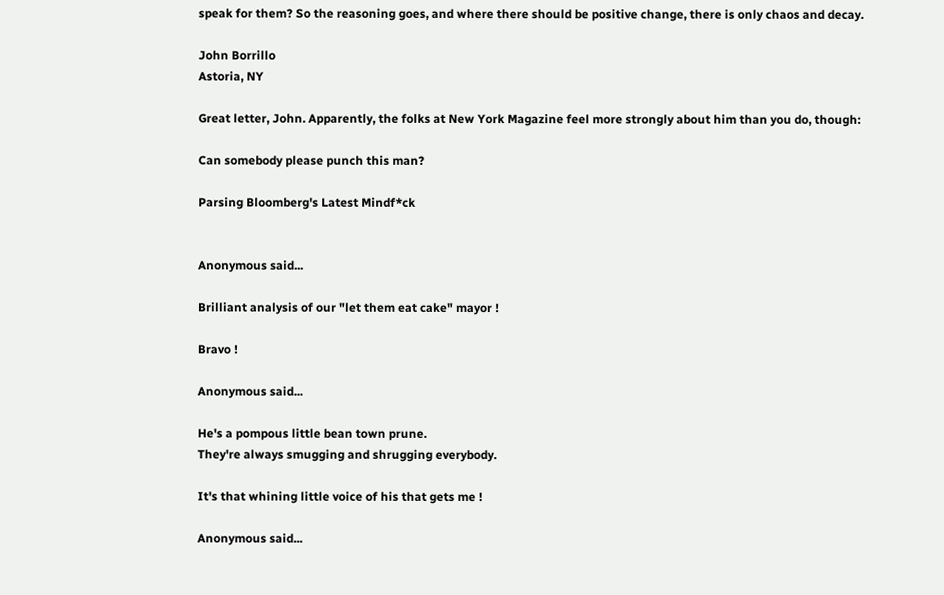speak for them? So the reasoning goes, and where there should be positive change, there is only chaos and decay.

John Borrillo
Astoria, NY

Great letter, John. Apparently, the folks at New York Magazine feel more strongly about him than you do, though:

Can somebody please punch this man?

Parsing Bloomberg's Latest Mindf*ck


Anonymous said...

Brilliant analysis of our "let them eat cake" mayor !

Bravo !

Anonymous said...

He's a pompous little bean town prune.
They're always smugging and shrugging everybody.

It's that whining little voice of his that gets me !

Anonymous said...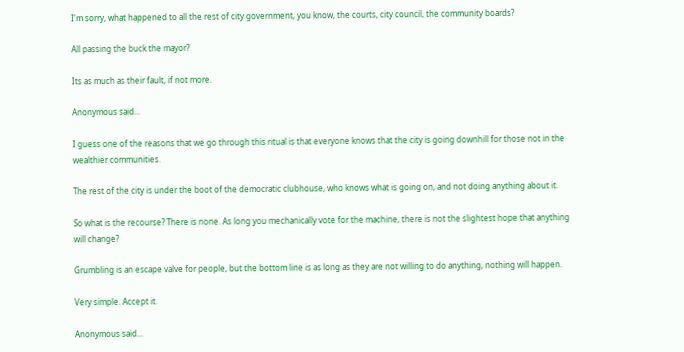I'm sorry, what happened to all the rest of city government, you know, the courts, city council, the community boards?

All passing the buck the mayor?

Its as much as their fault, if not more.

Anonymous said...

I guess one of the reasons that we go through this ritual is that everyone knows that the city is going downhill for those not in the wealthier communities.

The rest of the city is under the boot of the democratic clubhouse, who knows what is going on, and not doing anything about it.

So what is the recourse? There is none. As long you mechanically vote for the machine, there is not the slightest hope that anything will change?

Grumbling is an escape valve for people, but the bottom line is as long as they are not willing to do anything, nothing will happen.

Very simple. Accept it.

Anonymous said...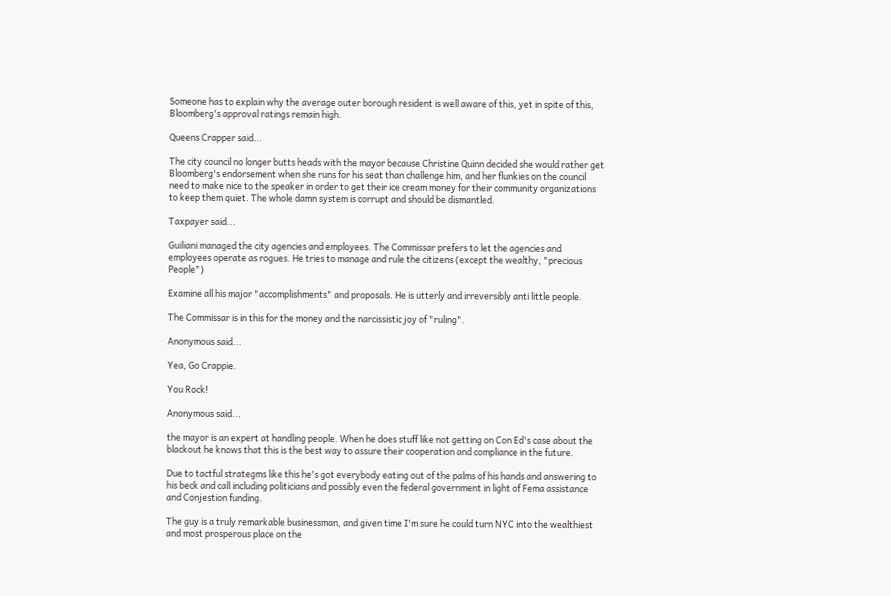Someone has to explain why the average outer borough resident is well aware of this, yet in spite of this, Bloomberg's approval ratings remain high.

Queens Crapper said...

The city council no longer butts heads with the mayor because Christine Quinn decided she would rather get Bloomberg's endorsement when she runs for his seat than challenge him, and her flunkies on the council need to make nice to the speaker in order to get their ice cream money for their community organizations to keep them quiet. The whole damn system is corrupt and should be dismantled.

Taxpayer said...

Guiliani managed the city agencies and employees. The Commissar prefers to let the agencies and employees operate as rogues. He tries to manage and rule the citizens (except the wealthy, "precious People")

Examine all his major "accomplishments" and proposals. He is utterly and irreversibly anti little people.

The Commissar is in this for the money and the narcissistic joy of "ruling".

Anonymous said...

Yea, Go Crappie.

You Rock!

Anonymous said...

the mayor is an expert at handling people. When he does stuff like not getting on Con Ed's case about the blackout he knows that this is the best way to assure their cooperation and compliance in the future.

Due to tactful strategms like this he's got everybody eating out of the palms of his hands and answering to his beck and call including politicians and possibly even the federal government in light of Fema assistance and Conjestion funding.

The guy is a truly remarkable businessman, and given time I'm sure he could turn NYC into the wealthiest and most prosperous place on the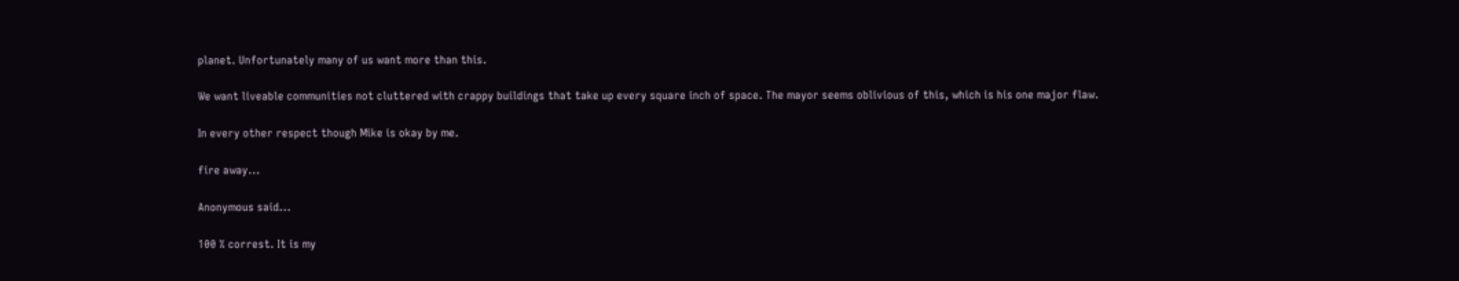planet. Unfortunately many of us want more than this.

We want liveable communities not cluttered with crappy buildings that take up every square inch of space. The mayor seems oblivious of this, which is his one major flaw.

In every other respect though Mike is okay by me.

fire away...

Anonymous said...

100 % correst. It is my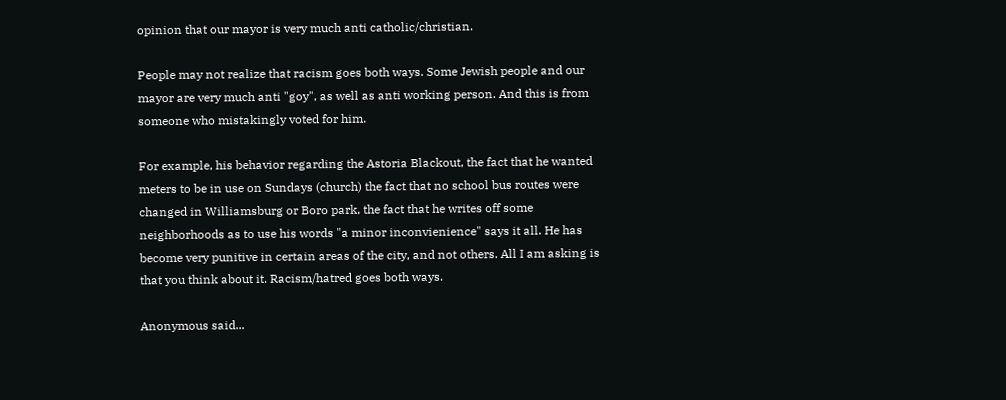opinion that our mayor is very much anti catholic/christian.

People may not realize that racism goes both ways. Some Jewish people and our mayor are very much anti "goy", as well as anti working person. And this is from someone who mistakingly voted for him.

For example, his behavior regarding the Astoria Blackout, the fact that he wanted meters to be in use on Sundays (church) the fact that no school bus routes were changed in Williamsburg or Boro park, the fact that he writes off some neighborhoods as to use his words "a minor inconvienience" says it all. He has become very punitive in certain areas of the city, and not others. All I am asking is that you think about it. Racism/hatred goes both ways.

Anonymous said...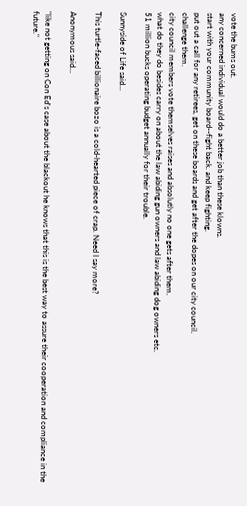vote the bums out.
any concerned individual would do a better job than these klowns.
start with your community board--fight back. and keep fighting.
put out a call for any retirees, get on these boards and get after the dopes on our city council.
challenge them.
city council members vote themselves raises and absolutly no one gets after them.
what do they do besides carry on about the law abiding gun owners and law abiding dog owners etc.
51 million bucks operating budget annually for their trouble.

Sunnyside of Life said...

This turtle-faced billionaire bozo is a cold-hearted piece of crap. Need I say more?

Anonymous said...

"like not getting on Con Ed's case about the blackout he knows that this is the best way to assure their cooperation and compliance in the future."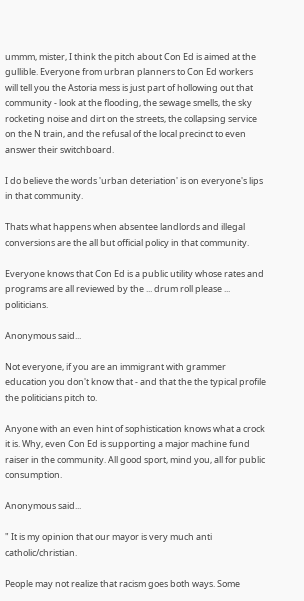ummm, mister, I think the pitch about Con Ed is aimed at the gullible. Everyone from urbran planners to Con Ed workers will tell you the Astoria mess is just part of hollowing out that community - look at the flooding, the sewage smells, the sky rocketing noise and dirt on the streets, the collapsing service on the N train, and the refusal of the local precinct to even answer their switchboard.

I do believe the words 'urban deteriation' is on everyone's lips in that community.

Thats what happens when absentee landlords and illegal conversions are the all but official policy in that community.

Everyone knows that Con Ed is a public utility whose rates and programs are all reviewed by the ... drum roll please ... politicians.

Anonymous said...

Not everyone, if you are an immigrant with grammer education you don't know that - and that the the typical profile the politicians pitch to.

Anyone with an even hint of sophistication knows what a crock it is. Why, even Con Ed is supporting a major machine fund raiser in the community. All good sport, mind you, all for public consumption.

Anonymous said...

" It is my opinion that our mayor is very much anti catholic/christian.

People may not realize that racism goes both ways. Some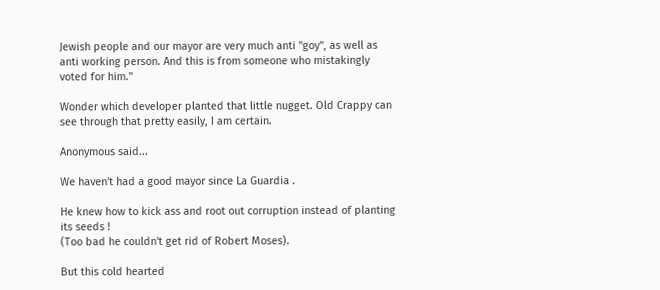Jewish people and our mayor are very much anti "goy", as well as anti working person. And this is from someone who mistakingly voted for him."

Wonder which developer planted that little nugget. Old Crappy can see through that pretty easily, I am certain.

Anonymous said...

We haven't had a good mayor since La Guardia .

He knew how to kick ass and root out corruption instead of planting its seeds !
(Too bad he couldn't get rid of Robert Moses).

But this cold hearted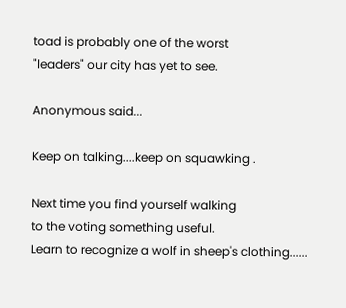toad is probably one of the worst
"leaders" our city has yet to see.

Anonymous said...

Keep on talking....keep on squawking .

Next time you find yourself walking
to the voting something useful.
Learn to recognize a wolf in sheep's clothing......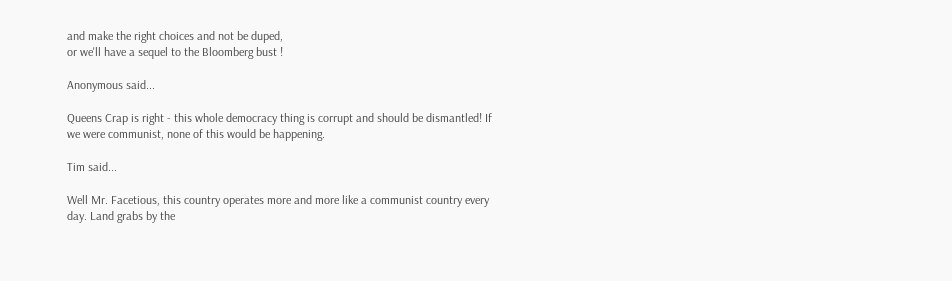and make the right choices and not be duped,
or we'll have a sequel to the Bloomberg bust !

Anonymous said...

Queens Crap is right - this whole democracy thing is corrupt and should be dismantled! If we were communist, none of this would be happening.

Tim said...

Well Mr. Facetious, this country operates more and more like a communist country every day. Land grabs by the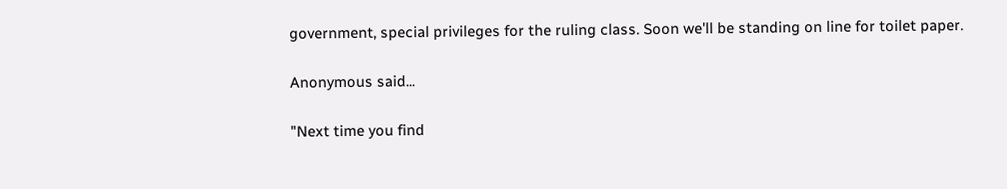government, special privileges for the ruling class. Soon we'll be standing on line for toilet paper.

Anonymous said...

"Next time you find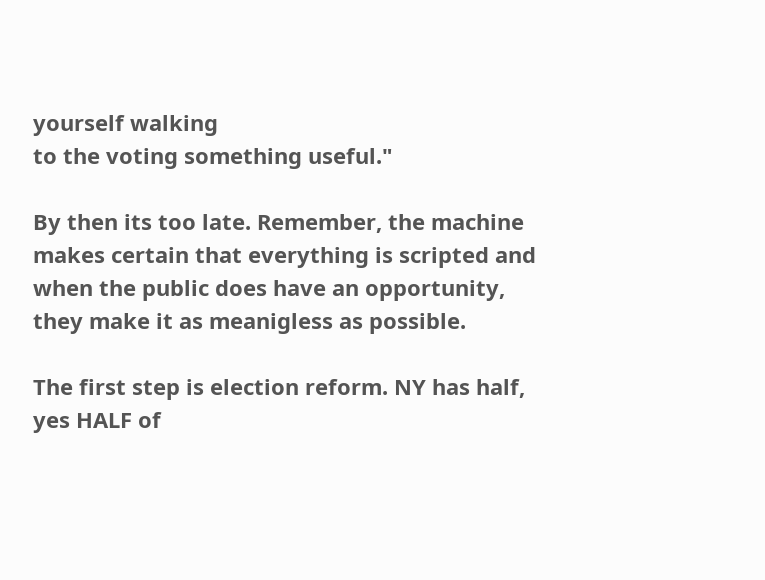yourself walking
to the voting something useful."

By then its too late. Remember, the machine makes certain that everything is scripted and when the public does have an opportunity, they make it as meanigless as possible.

The first step is election reform. NY has half, yes HALF of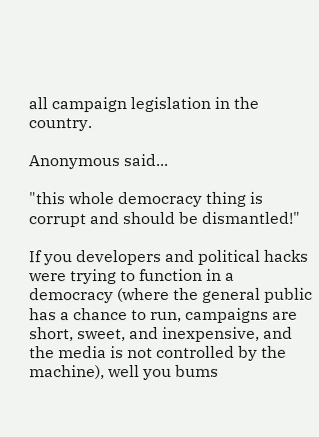all campaign legislation in the country.

Anonymous said...

"this whole democracy thing is corrupt and should be dismantled!"

If you developers and political hacks were trying to function in a democracy (where the general public has a chance to run, campaigns are short, sweet, and inexpensive, and the media is not controlled by the machine), well you bums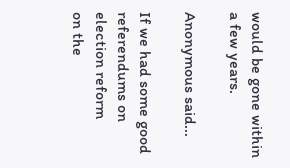would be gone within a few years.

Anonymous said...

If we had some good referendums on election reform
on the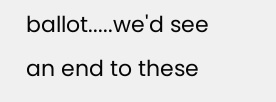ballot.....we'd see an end to these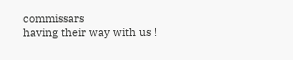commissars
having their way with us !